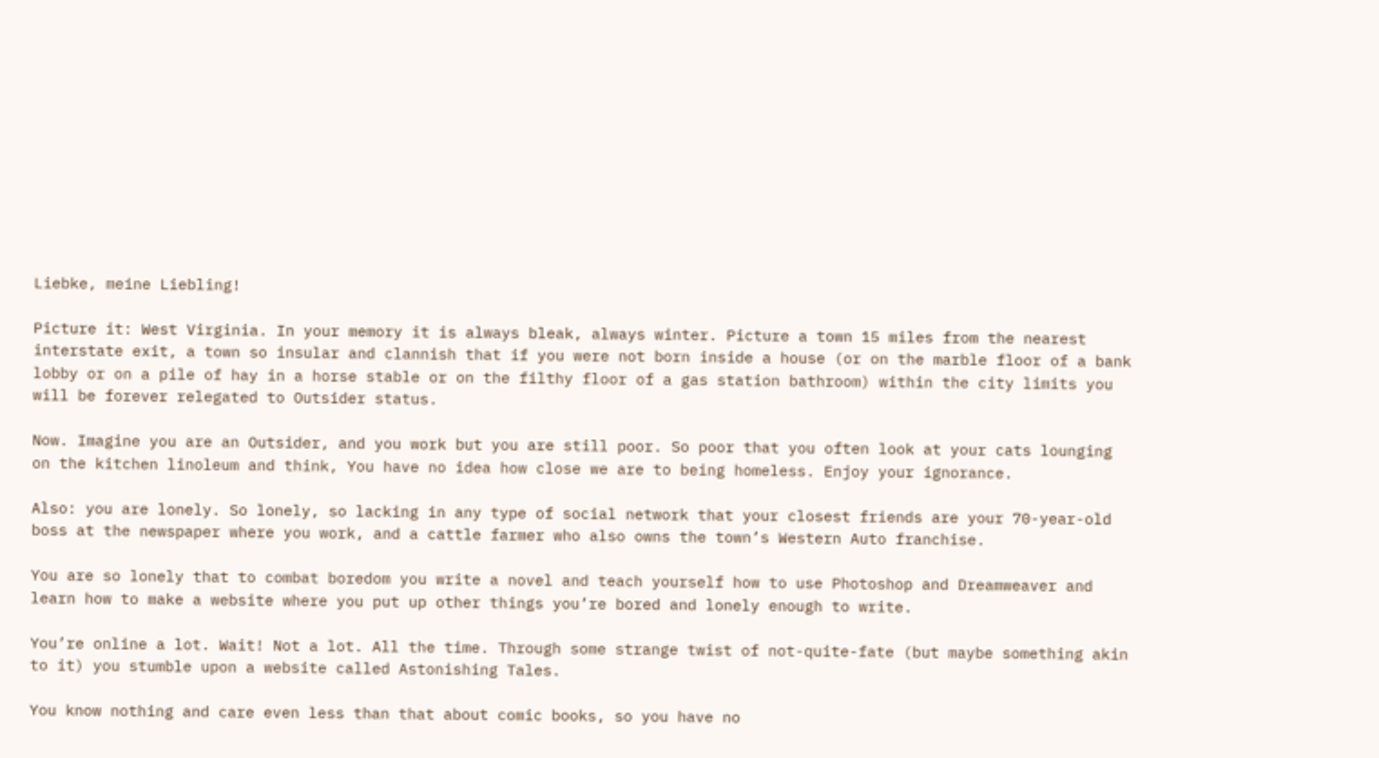Liebke, meine Liebling!

Picture it: West Virginia. In your memory it is always bleak, always winter. Picture a town 15 miles from the nearest interstate exit, a town so insular and clannish that if you were not born inside a house (or on the marble floor of a bank lobby or on a pile of hay in a horse stable or on the filthy floor of a gas station bathroom) within the city limits you will be forever relegated to Outsider status.

Now. Imagine you are an Outsider, and you work but you are still poor. So poor that you often look at your cats lounging on the kitchen linoleum and think, You have no idea how close we are to being homeless. Enjoy your ignorance.

Also: you are lonely. So lonely, so lacking in any type of social network that your closest friends are your 70-year-old boss at the newspaper where you work, and a cattle farmer who also owns the town’s Western Auto franchise.

You are so lonely that to combat boredom you write a novel and teach yourself how to use Photoshop and Dreamweaver and learn how to make a website where you put up other things you’re bored and lonely enough to write.

You’re online a lot. Wait! Not a lot. All the time. Through some strange twist of not-quite-fate (but maybe something akin to it) you stumble upon a website called Astonishing Tales.

You know nothing and care even less than that about comic books, so you have no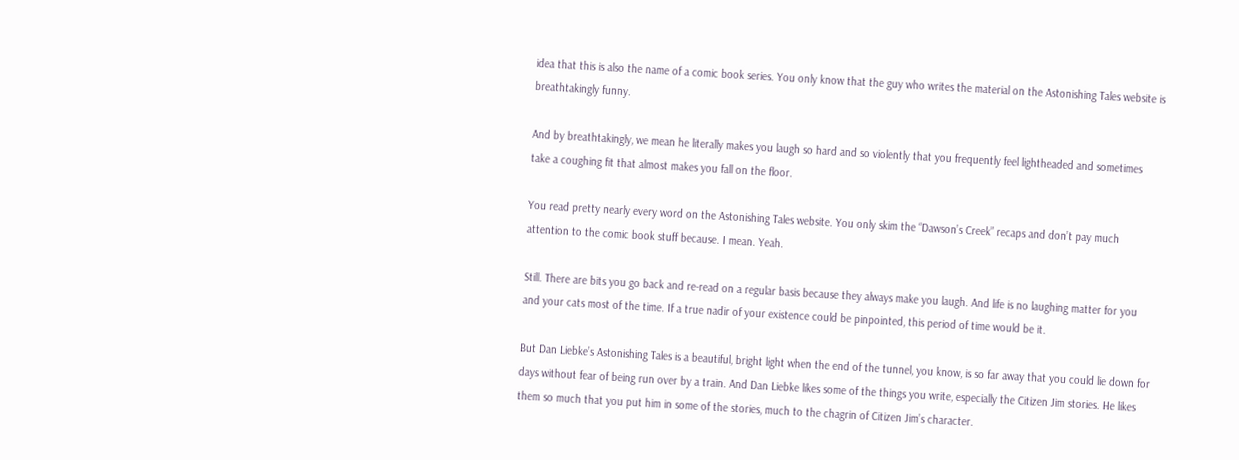idea that this is also the name of a comic book series. You only know that the guy who writes the material on the Astonishing Tales website is breathtakingly funny.

And by breathtakingly, we mean he literally makes you laugh so hard and so violently that you frequently feel lightheaded and sometimes take a coughing fit that almost makes you fall on the floor.

You read pretty nearly every word on the Astonishing Tales website. You only skim the “Dawson’s Creek” recaps and don’t pay much attention to the comic book stuff because. I mean. Yeah.

Still. There are bits you go back and re-read on a regular basis because they always make you laugh. And life is no laughing matter for you and your cats most of the time. If a true nadir of your existence could be pinpointed, this period of time would be it.

But Dan Liebke’s Astonishing Tales is a beautiful, bright light when the end of the tunnel, you know, is so far away that you could lie down for days without fear of being run over by a train. And Dan Liebke likes some of the things you write, especially the Citizen Jim stories. He likes them so much that you put him in some of the stories, much to the chagrin of Citizen Jim’s character.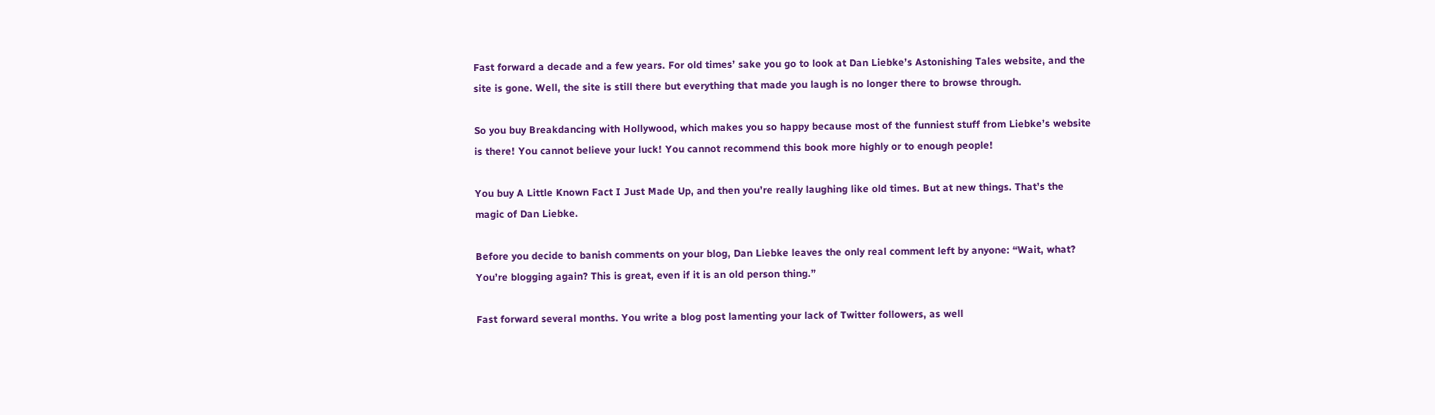Fast forward a decade and a few years. For old times’ sake you go to look at Dan Liebke’s Astonishing Tales website, and the site is gone. Well, the site is still there but everything that made you laugh is no longer there to browse through.

So you buy Breakdancing with Hollywood, which makes you so happy because most of the funniest stuff from Liebke’s website is there! You cannot believe your luck! You cannot recommend this book more highly or to enough people!

You buy A Little Known Fact I Just Made Up, and then you’re really laughing like old times. But at new things. That’s the magic of Dan Liebke.

Before you decide to banish comments on your blog, Dan Liebke leaves the only real comment left by anyone: “Wait, what? You’re blogging again? This is great, even if it is an old person thing.”

Fast forward several months. You write a blog post lamenting your lack of Twitter followers, as well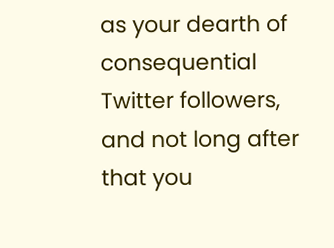as your dearth of consequential Twitter followers, and not long after that you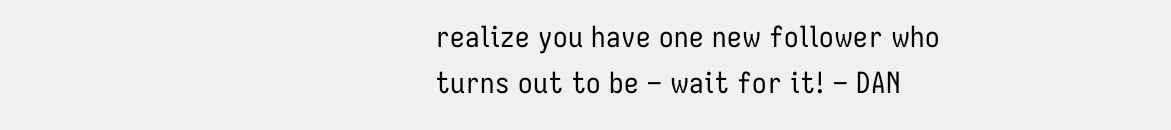realize you have one new follower who turns out to be – wait for it! – DAN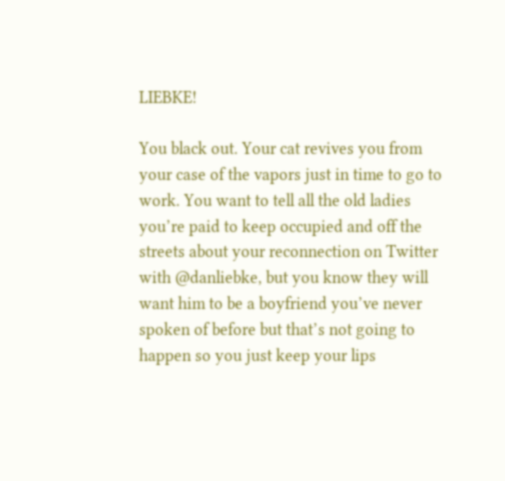LIEBKE!

You black out. Your cat revives you from your case of the vapors just in time to go to work. You want to tell all the old ladies you’re paid to keep occupied and off the streets about your reconnection on Twitter with @danliebke, but you know they will want him to be a boyfriend you’ve never spoken of before but that’s not going to happen so you just keep your lips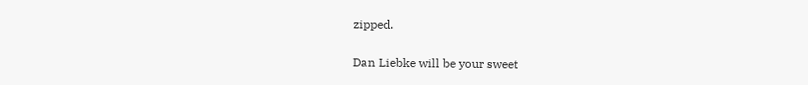zipped.

Dan Liebke will be your sweet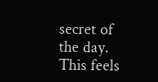secret of the day. This feels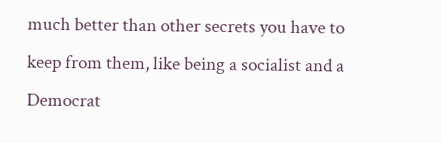much better than other secrets you have to keep from them, like being a socialist and a Democrat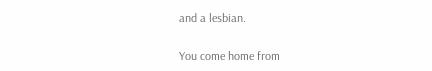and a lesbian.

You come home from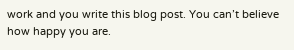work and you write this blog post. You can’t believe how happy you are.